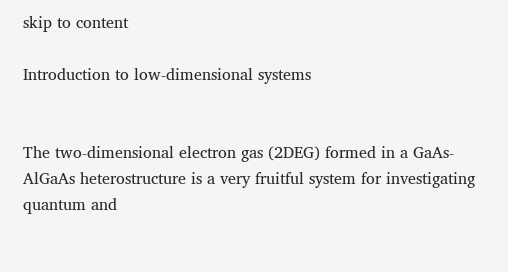skip to content

Introduction to low-dimensional systems


The two-dimensional electron gas (2DEG) formed in a GaAs-AlGaAs heterostructure is a very fruitful system for investigating quantum and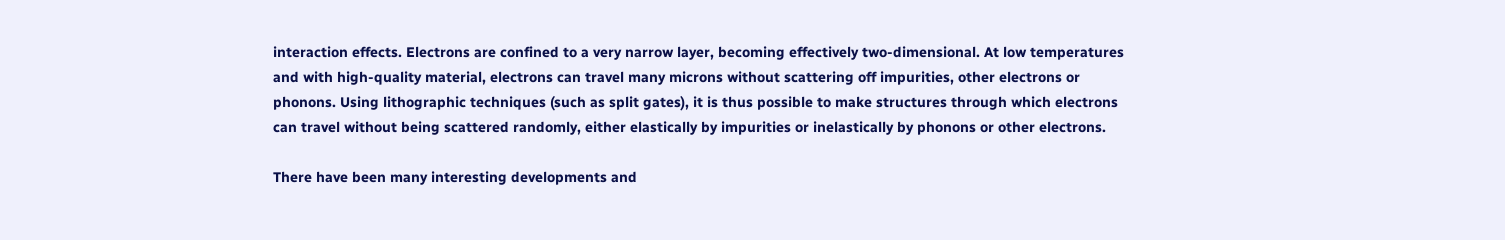interaction effects. Electrons are confined to a very narrow layer, becoming effectively two-dimensional. At low temperatures and with high-quality material, electrons can travel many microns without scattering off impurities, other electrons or phonons. Using lithographic techniques (such as split gates), it is thus possible to make structures through which electrons can travel without being scattered randomly, either elastically by impurities or inelastically by phonons or other electrons.

There have been many interesting developments and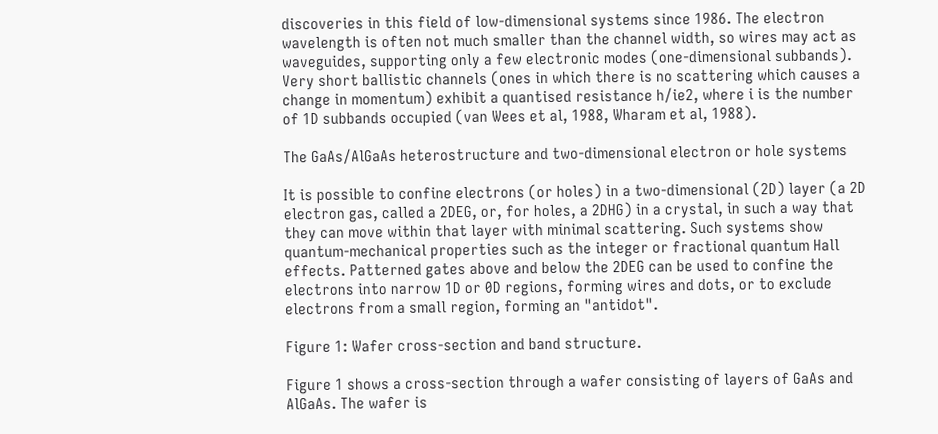discoveries in this field of low-dimensional systems since 1986. The electron wavelength is often not much smaller than the channel width, so wires may act as waveguides, supporting only a few electronic modes (one-dimensional subbands). Very short ballistic channels (ones in which there is no scattering which causes a change in momentum) exhibit a quantised resistance h/ie2, where i is the number of 1D subbands occupied (van Wees et al, 1988, Wharam et al, 1988).

The GaAs/AlGaAs heterostructure and two-dimensional electron or hole systems

It is possible to confine electrons (or holes) in a two-dimensional (2D) layer (a 2D electron gas, called a 2DEG, or, for holes, a 2DHG) in a crystal, in such a way that they can move within that layer with minimal scattering. Such systems show quantum-mechanical properties such as the integer or fractional quantum Hall effects. Patterned gates above and below the 2DEG can be used to confine the electrons into narrow 1D or 0D regions, forming wires and dots, or to exclude electrons from a small region, forming an "antidot".

Figure 1: Wafer cross-section and band structure.

Figure 1 shows a cross-section through a wafer consisting of layers of GaAs and AlGaAs. The wafer is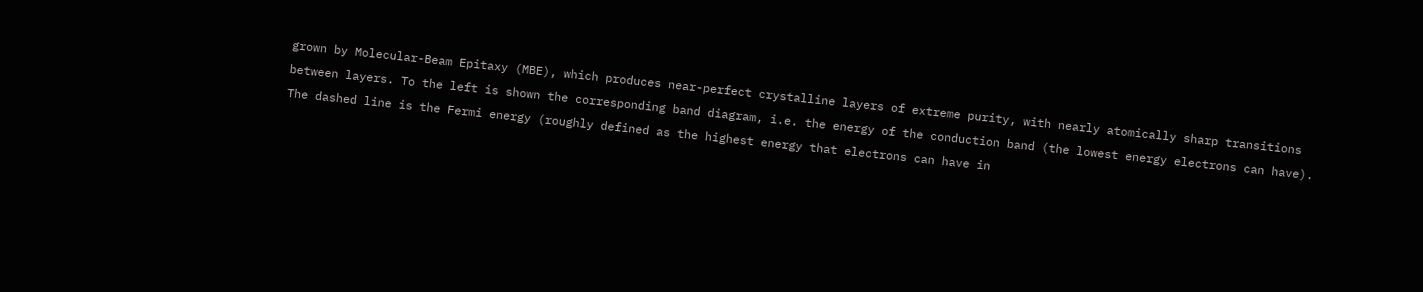grown by Molecular-Beam Epitaxy (MBE), which produces near-perfect crystalline layers of extreme purity, with nearly atomically sharp transitions between layers. To the left is shown the corresponding band diagram, i.e. the energy of the conduction band (the lowest energy electrons can have).  The dashed line is the Fermi energy (roughly defined as the highest energy that electrons can have in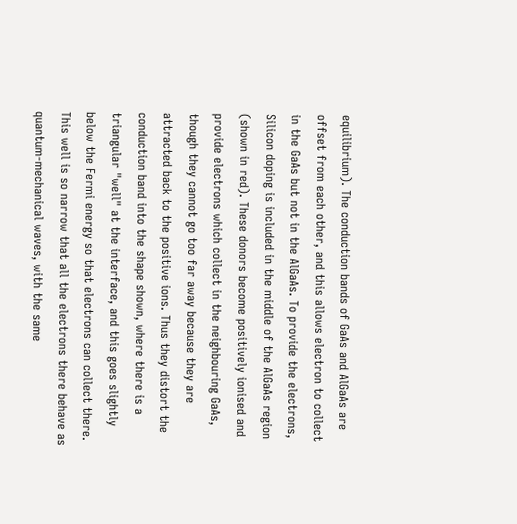equilibrium). The conduction bands of GaAs and AlGaAs are offset from each other, and this allows electron to collect in the GaAs but not in the AlGaAs. To provide the electrons, Silicon doping is included in the middle of the AlGaAs region (shown in red). These donors become positively ionised and provide electrons which collect in the neighbouring GaAs, though they cannot go too far away because they are attracted back to the positive ions. Thus they distort the conduction band into the shape shown, where there is a triangular "well" at the interface, and this goes slightly below the Fermi energy so that electrons can collect there.  This well is so narrow that all the electrons there behave as quantum-mechanical waves, with the same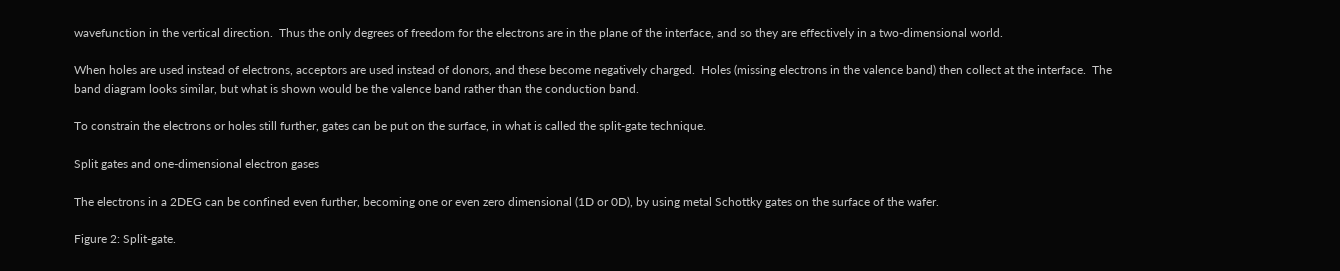wavefunction in the vertical direction.  Thus the only degrees of freedom for the electrons are in the plane of the interface, and so they are effectively in a two-dimensional world.

When holes are used instead of electrons, acceptors are used instead of donors, and these become negatively charged.  Holes (missing electrons in the valence band) then collect at the interface.  The band diagram looks similar, but what is shown would be the valence band rather than the conduction band.

To constrain the electrons or holes still further, gates can be put on the surface, in what is called the split-gate technique.

Split gates and one-dimensional electron gases

The electrons in a 2DEG can be confined even further, becoming one or even zero dimensional (1D or 0D), by using metal Schottky gates on the surface of the wafer.

Figure 2: Split-gate.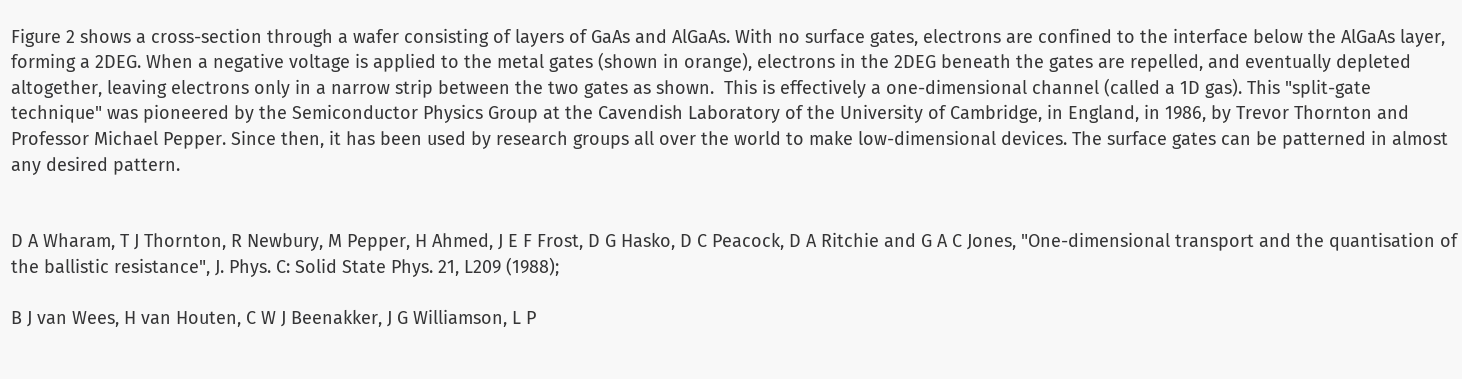Figure 2 shows a cross-section through a wafer consisting of layers of GaAs and AlGaAs. With no surface gates, electrons are confined to the interface below the AlGaAs layer, forming a 2DEG. When a negative voltage is applied to the metal gates (shown in orange), electrons in the 2DEG beneath the gates are repelled, and eventually depleted altogether, leaving electrons only in a narrow strip between the two gates as shown.  This is effectively a one-dimensional channel (called a 1D gas). This "split-gate technique" was pioneered by the Semiconductor Physics Group at the Cavendish Laboratory of the University of Cambridge, in England, in 1986, by Trevor Thornton and Professor Michael Pepper. Since then, it has been used by research groups all over the world to make low-dimensional devices. The surface gates can be patterned in almost any desired pattern.


D A Wharam, T J Thornton, R Newbury, M Pepper, H Ahmed, J E F Frost, D G Hasko, D C Peacock, D A Ritchie and G A C Jones, "One-dimensional transport and the quantisation of the ballistic resistance", J. Phys. C: Solid State Phys. 21, L209 (1988);

B J van Wees, H van Houten, C W J Beenakker, J G Williamson, L P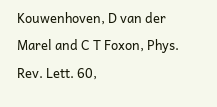Kouwenhoven, D van der Marel and C T Foxon, Phys. Rev. Lett. 60,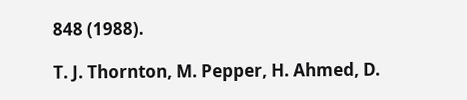848 (1988).

T. J. Thornton, M. Pepper, H. Ahmed, D.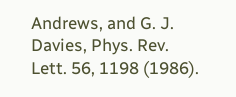Andrews, and G. J. Davies, Phys. Rev. Lett. 56, 1198 (1986).